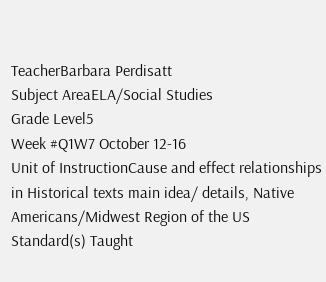TeacherBarbara Perdisatt
Subject AreaELA/Social Studies
Grade Level5
Week #Q1W7 October 12-16
Unit of InstructionCause and effect relationships in Historical texts main idea/ details, Native Americans/Midwest Region of the US
Standard(s) Taught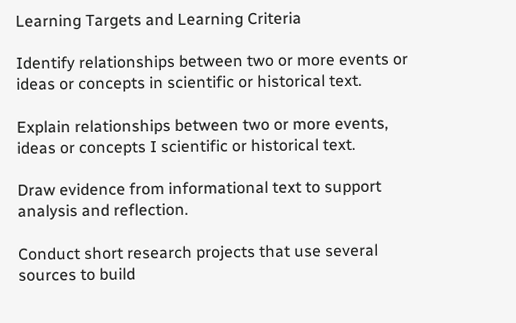Learning Targets and Learning Criteria

Identify relationships between two or more events or ideas or concepts in scientific or historical text.

Explain relationships between two or more events, ideas or concepts I scientific or historical text.

Draw evidence from informational text to support analysis and reflection.

Conduct short research projects that use several sources to build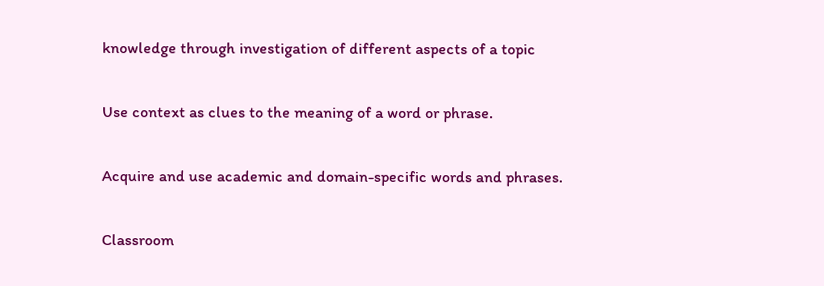knowledge through investigation of different aspects of a topic

Use context as clues to the meaning of a word or phrase.

Acquire and use academic and domain-specific words and phrases.

Classroom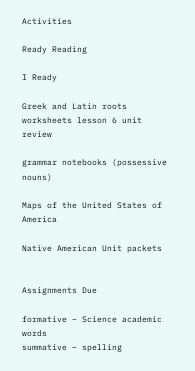Activities

Ready Reading

I Ready

Greek and Latin roots worksheets lesson 6 unit review

grammar notebooks (possessive nouns)

Maps of the United States of America

Native American Unit packets


Assignments Due

formative – Science academic words
summative – spelling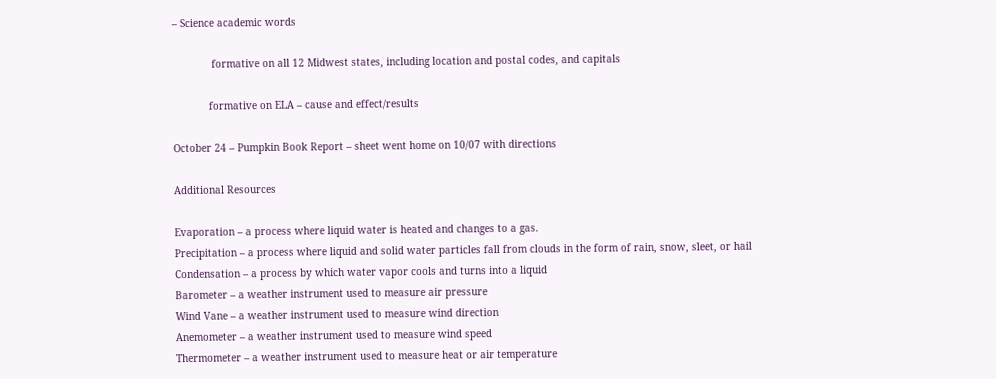– Science academic words

             formative on all 12 Midwest states, including location and postal codes, and capitals

            formative on ELA – cause and effect/results

October 24 – Pumpkin Book Report – sheet went home on 10/07 with directions

Additional Resources

Evaporation – a process where liquid water is heated and changes to a gas.
Precipitation – a process where liquid and solid water particles fall from clouds in the form of rain, snow, sleet, or hail
Condensation – a process by which water vapor cools and turns into a liquid
Barometer – a weather instrument used to measure air pressure
Wind Vane – a weather instrument used to measure wind direction
Anemometer – a weather instrument used to measure wind speed
Thermometer – a weather instrument used to measure heat or air temperature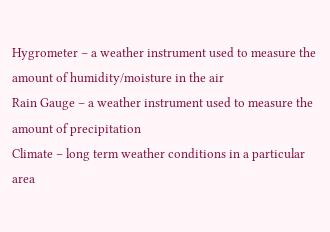Hygrometer – a weather instrument used to measure the amount of humidity/moisture in the air
Rain Gauge – a weather instrument used to measure the amount of precipitation
Climate – long term weather conditions in a particular area